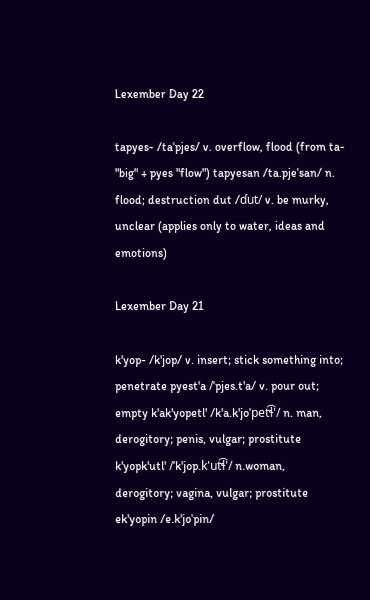Lexember Day 22

tapyes- /taˈpjes/ v. overflow, flood (from ta- "big" + pyes "flow") tapyesan /ta.pjeˈsan/ n. flood; destruction dut /ɗut/ v. be murky, unclear (applies only to water, ideas and emotions)

Lexember Day 21

k'yop- /k'jop/ v. insert; stick something into; penetrate pyest'a /ˈpjes.t'a/ v. pour out; empty k'ak'yopetl' /k'a.k'joˈpet͡ɬ'/ n. man, derogitory; penis, vulgar; prostitute k'yopk'utl' /ˈk'jop.k'ut͡ɬ'/ n.woman, derogitory; vagina, vulgar; prostitute ek'yopin /e.k'joˈpin/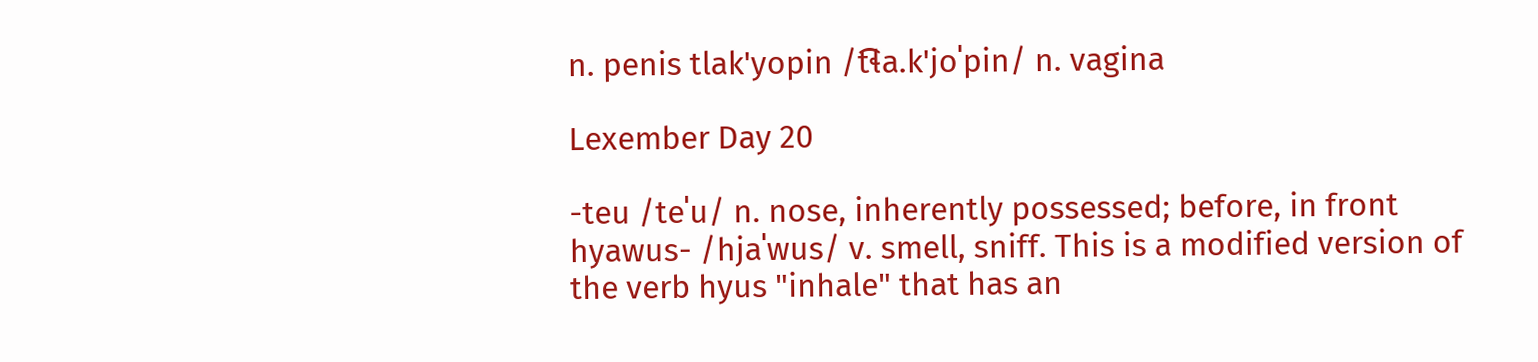n. penis tlak'yopin /t͡ɬa.k'joˈpin/ n. vagina

Lexember Day 20

-teu /teˈu/ n. nose, inherently possessed; before, in front hyawus- /hjaˈwus/ v. smell, sniff. This is a modified version of the verb hyus "inhale" that has an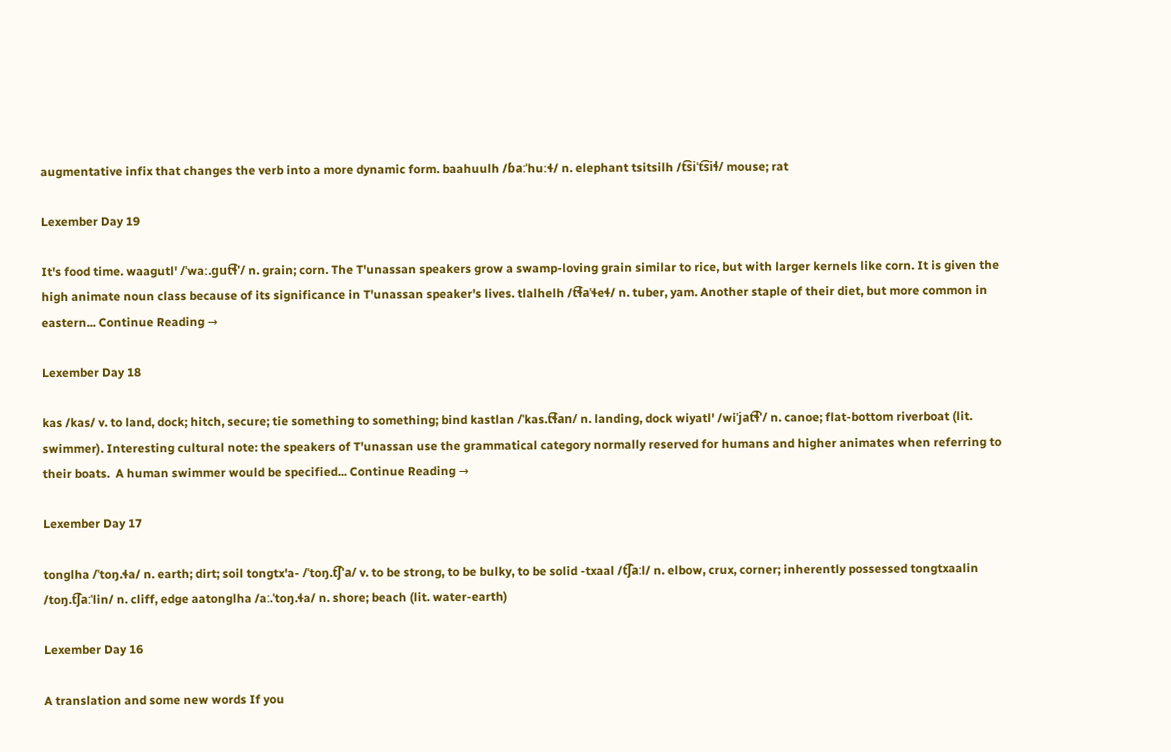augmentative infix that changes the verb into a more dynamic form. baahuulh /ɓaːˈhuːɬ/ n. elephant tsitsilh /t͡siˈt͡siɬ/ mouse; rat

Lexember Day 19

It's food time. waagutl' /ˈwaː.gut͡ɬ'/ n. grain; corn. The T'unassan speakers grow a swamp-loving grain similar to rice, but with larger kernels like corn. It is given the high animate noun class because of its significance in T'unassan speaker's lives. tlalhelh /t͡ɬaˈɬeɬ/ n. tuber, yam. Another staple of their diet, but more common in eastern... Continue Reading →

Lexember Day 18

kas /kas/ v. to land, dock; hitch, secure; tie something to something; bind kastlan /ˈkas.t͡ɬan/ n. landing, dock wiyatl' /wiˈjat͡ɬ'/ n. canoe; flat-bottom riverboat (lit. swimmer). Interesting cultural note: the speakers of T'unassan use the grammatical category normally reserved for humans and higher animates when referring to their boats.  A human swimmer would be specified... Continue Reading →

Lexember Day 17

tonglha /ˈtoŋ.ɬa/ n. earth; dirt; soil tongtx'a- /ˈtoŋ.t͡ʃ'a/ v. to be strong, to be bulky, to be solid -txaal /t͡ʃaːl/ n. elbow, crux, corner; inherently possessed tongtxaalin /toŋ.t͡ʃaːˈlin/ n. cliff, edge aatonglha /aː.ˈtoŋ.ɬa/ n. shore; beach (lit. water-earth)

Lexember Day 16

A translation and some new words If you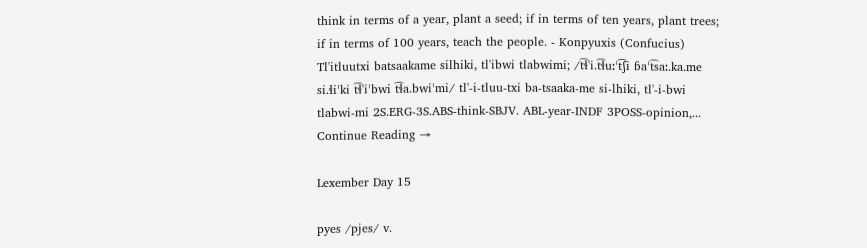think in terms of a year, plant a seed; if in terms of ten years, plant trees; if in terms of 100 years, teach the people. - Konpyuxis (Confucius) Tl'itluutxi batsaakame silhiki, tl'ibwi tlabwimi; /t͡ɬ'i.t͡ɬuːˈt͡ʃi ɓaˈt͡saː.ka.me si.ɬiˈki t͡ɬ'iˈbwi t͡ɬa.bwiˈmi/ tl'-i-tluu-txi ba-tsaaka-me si-lhiki, tl'-i-bwi tlabwi-mi 2S.ERG-3S.ABS-think-SBJV. ABL-year-INDF 3POSS-opinion,... Continue Reading →

Lexember Day 15

pyes /pjes/ v.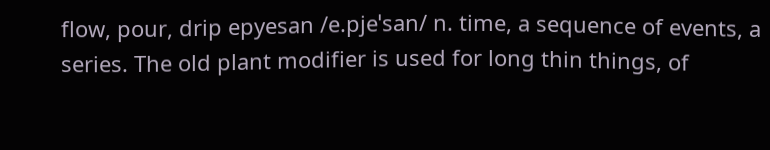flow, pour, drip epyesan /e.pjeˈsan/ n. time, a sequence of events, a series. The old plant modifier is used for long thin things, of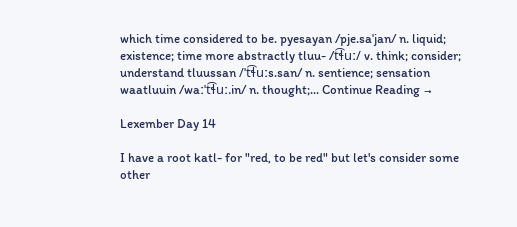which time considered to be. pyesayan /pje.saˈjan/ n. liquid; existence; time more abstractly tluu- /t͡ɬuː/ v. think; consider; understand tluussan /ˈt͡ɬuːs.san/ n. sentience; sensation waatluuin /waːˈt͡ɬuː.in/ n. thought;... Continue Reading →

Lexember Day 14

I have a root katl- for "red, to be red" but let's consider some other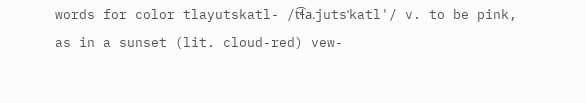words for color tlayutskatl- /t͡ɬa.jutsˈkatl'/ v. to be pink, as in a sunset (lit. cloud-red) vew-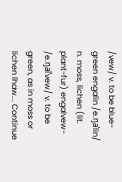/vew/ v. to be blue-green engalin /e.ŋaˈlin/ n. moss, lichen (lit. plant-fur) engalvew- /e.ŋalˈvew/ v. to be green, as in moss or lichen lhaw... Continue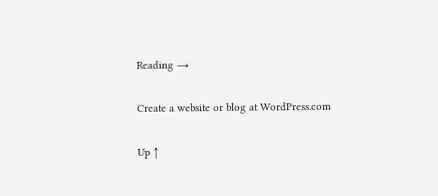Reading →

Create a website or blog at WordPress.com

Up ↑